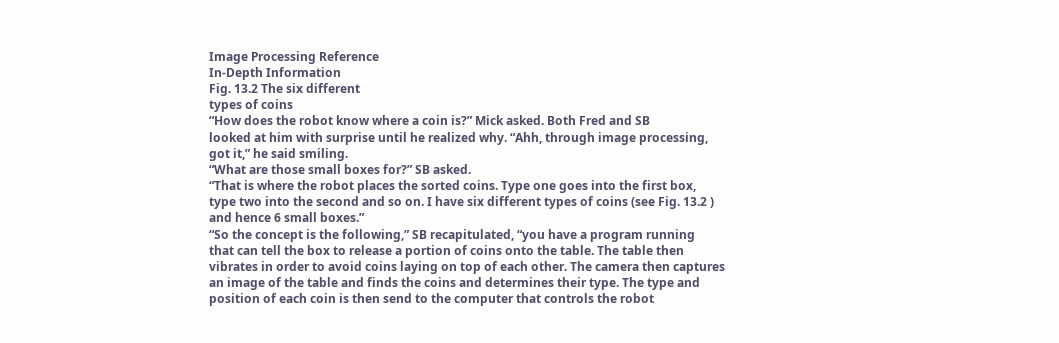Image Processing Reference
In-Depth Information
Fig. 13.2 The six different
types of coins
“How does the robot know where a coin is?” Mick asked. Both Fred and SB
looked at him with surprise until he realized why. “Ahh, through image processing,
got it,” he said smiling.
“What are those small boxes for?” SB asked.
“That is where the robot places the sorted coins. Type one goes into the first box,
type two into the second and so on. I have six different types of coins (see Fig. 13.2 )
and hence 6 small boxes.”
“So the concept is the following,” SB recapitulated, “you have a program running
that can tell the box to release a portion of coins onto the table. The table then
vibrates in order to avoid coins laying on top of each other. The camera then captures
an image of the table and finds the coins and determines their type. The type and
position of each coin is then send to the computer that controls the robot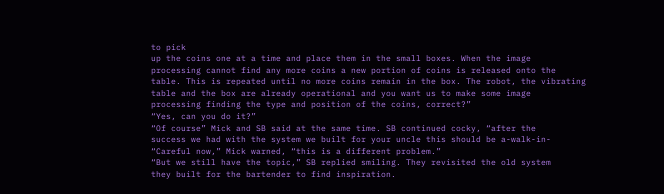to pick
up the coins one at a time and place them in the small boxes. When the image
processing cannot find any more coins a new portion of coins is released onto the
table. This is repeated until no more coins remain in the box. The robot, the vibrating
table and the box are already operational and you want us to make some image
processing finding the type and position of the coins, correct?”
“Yes, can you do it?”
“Of course” Mick and SB said at the same time. SB continued cocky, “after the
success we had with the system we built for your uncle this should be a-walk-in-
“Careful now,” Mick warned, “this is a different problem.”
“But we still have the topic,” SB replied smiling. They revisited the old system
they built for the bartender to find inspiration.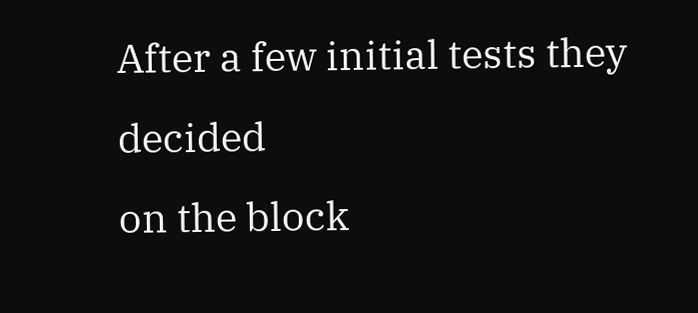After a few initial tests they decided
on the block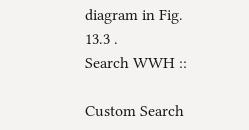diagram in Fig. 13.3 .
Search WWH ::

Custom Search